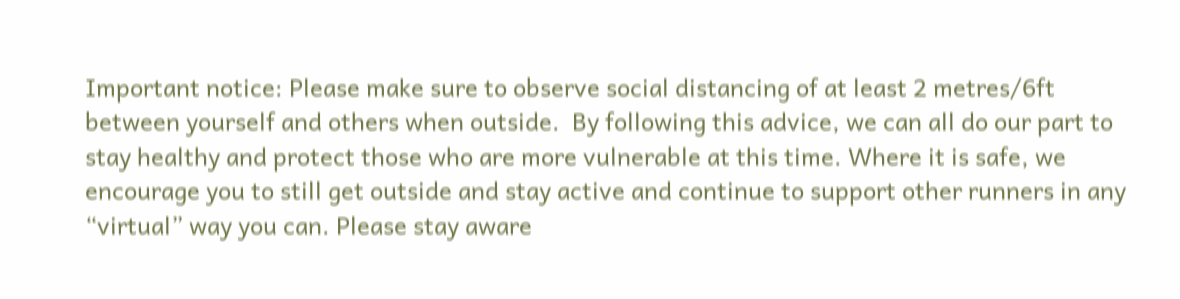Important notice: Please make sure to observe social distancing of at least 2 metres/6ft between yourself and others when outside.  By following this advice, we can all do our part to stay healthy and protect those who are more vulnerable at this time. Where it is safe, we encourage you to still get outside and stay active and continue to support other runners in any “virtual” way you can. Please stay aware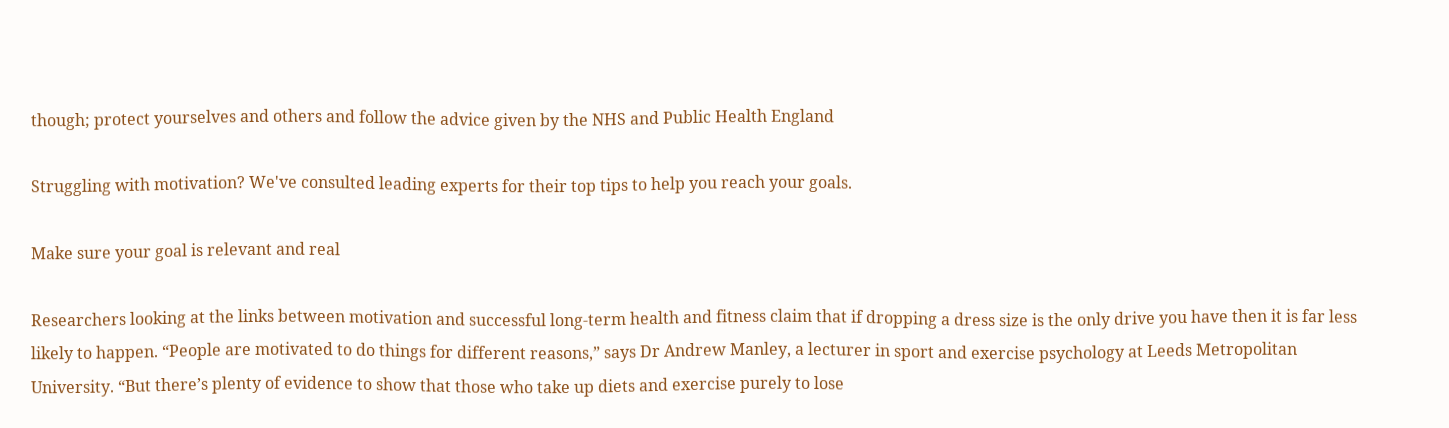though; protect yourselves and others and follow the advice given by the NHS and Public Health England

Struggling with motivation? We've consulted leading experts for their top tips to help you reach your goals.

Make sure your goal is relevant and real

Researchers looking at the links between motivation and successful long-term health and fitness claim that if dropping a dress size is the only drive you have then it is far less likely to happen. “People are motivated to do things for different reasons,” says Dr Andrew Manley, a lecturer in sport and exercise psychology at Leeds Metropolitan University. “But there’s plenty of evidence to show that those who take up diets and exercise purely to lose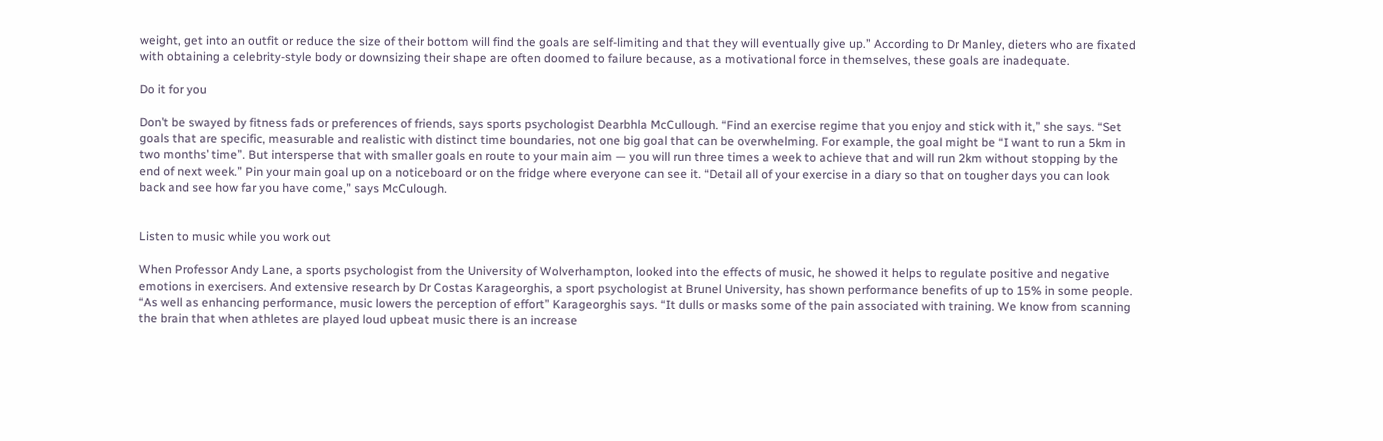weight, get into an outfit or reduce the size of their bottom will find the goals are self-limiting and that they will eventually give up.” According to Dr Manley, dieters who are fixated with obtaining a celebrity-style body or downsizing their shape are often doomed to failure because, as a motivational force in themselves, these goals are inadequate.

Do it for you

Don’t be swayed by fitness fads or preferences of friends, says sports psychologist Dearbhla McCullough. “Find an exercise regime that you enjoy and stick with it,” she says. “Set goals that are specific, measurable and realistic with distinct time boundaries, not one big goal that can be overwhelming. For example, the goal might be “I want to run a 5km in two months’ time”. But intersperse that with smaller goals en route to your main aim — you will run three times a week to achieve that and will run 2km without stopping by the end of next week.” Pin your main goal up on a noticeboard or on the fridge where everyone can see it. “Detail all of your exercise in a diary so that on tougher days you can look back and see how far you have come,” says McCulough.


Listen to music while you work out

When Professor Andy Lane, a sports psychologist from the University of Wolverhampton, looked into the effects of music, he showed it helps to regulate positive and negative emotions in exercisers. And extensive research by Dr Costas Karageorghis, a sport psychologist at Brunel University, has shown performance benefits of up to 15% in some people. “As well as enhancing performance, music lowers the perception of effort” Karageorghis says. “It dulls or masks some of the pain associated with training. We know from scanning the brain that when athletes are played loud upbeat music there is an increase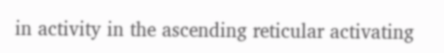in activity in the ascending reticular activating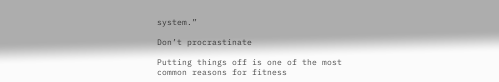system.”

Don’t procrastinate

Putting things off is one of the most common reasons for fitness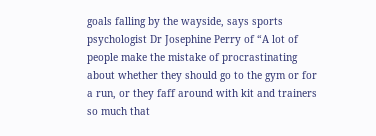goals falling by the wayside, says sports psychologist Dr Josephine Perry of “A lot of people make the mistake of procrastinating about whether they should go to the gym or for a run, or they faff around with kit and trainers so much that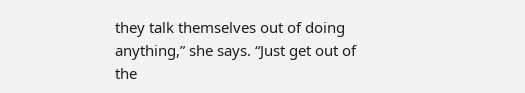they talk themselves out of doing anything,” she says. “Just get out of the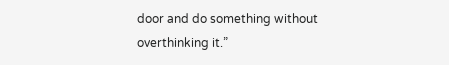door and do something without overthinking it.”